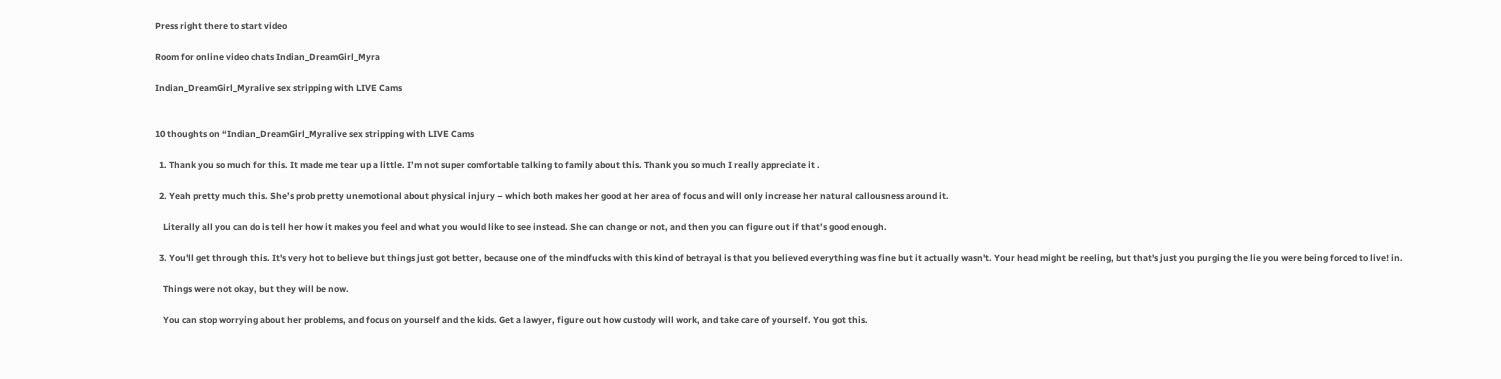Press right there to start video

Room for online video chats Indian_DreamGirl_Myra

Indian_DreamGirl_Myralive sex stripping with LIVE Cams


10 thoughts on “Indian_DreamGirl_Myralive sex stripping with LIVE Cams

  1. Thank you so much for this. It made me tear up a little. I’m not super comfortable talking to family about this. Thank you so much I really appreciate it .

  2. Yeah pretty much this. She’s prob pretty unemotional about physical injury – which both makes her good at her area of focus and will only increase her natural callousness around it.

    Literally all you can do is tell her how it makes you feel and what you would like to see instead. She can change or not, and then you can figure out if that’s good enough.

  3. You'll get through this. It's very hot to believe but things just got better, because one of the mindfucks with this kind of betrayal is that you believed everything was fine but it actually wasn't. Your head might be reeling, but that's just you purging the lie you were being forced to live! in.

    Things were not okay, but they will be now.

    You can stop worrying about her problems, and focus on yourself and the kids. Get a lawyer, figure out how custody will work, and take care of yourself. You got this.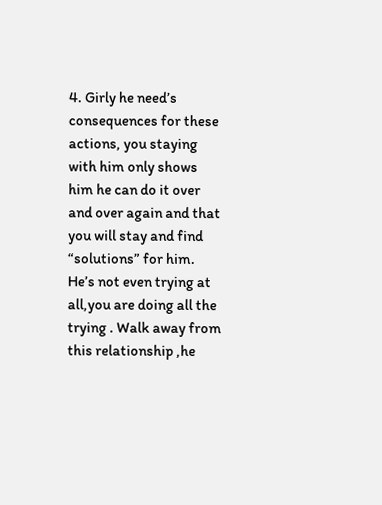4. Girly he need’s consequences for these actions, you staying with him only shows him he can do it over and over again and that you will stay and find “solutions” for him. He’s not even trying at all,you are doing all the trying . Walk away from this relationship ,he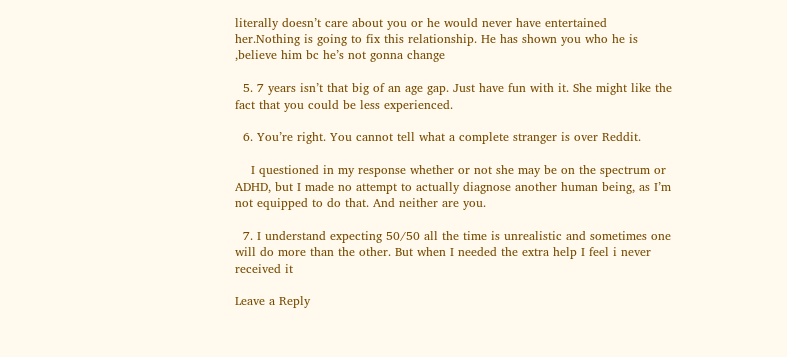literally doesn’t care about you or he would never have entertained her.Nothing is going to fix this relationship. He has shown you who he is ,believe him bc he’s not gonna change

  5. 7 years isn’t that big of an age gap. Just have fun with it. She might like the fact that you could be less experienced.

  6. You’re right. You cannot tell what a complete stranger is over Reddit.

    I questioned in my response whether or not she may be on the spectrum or ADHD, but I made no attempt to actually diagnose another human being, as I’m not equipped to do that. And neither are you.

  7. I understand expecting 50/50 all the time is unrealistic and sometimes one will do more than the other. But when I needed the extra help I feel i never received it

Leave a Reply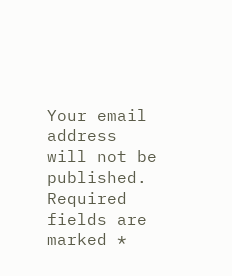Your email address will not be published. Required fields are marked *